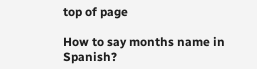top of page

How to say months name in Spanish?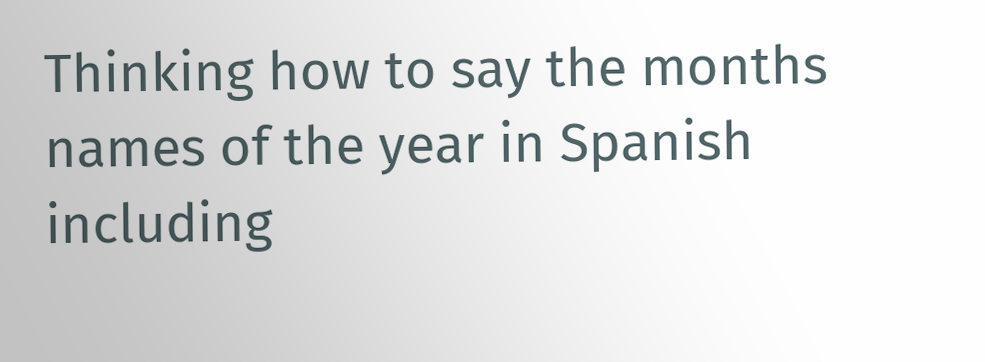Thinking how to say the months names of the year in Spanish including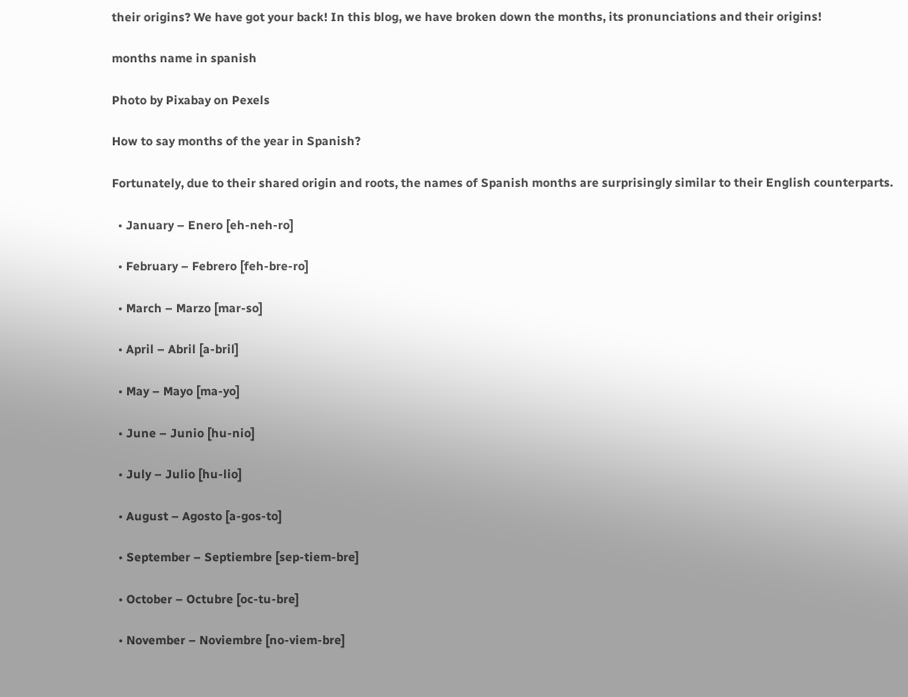their origins? We have got your back! In this blog, we have broken down the months, its pronunciations and their origins!

months name in spanish

Photo by Pixabay on Pexels

How to say months of the year in Spanish?

Fortunately, due to their shared origin and roots, the names of Spanish months are surprisingly similar to their English counterparts.

  • January – Enero [eh-neh-ro]

  • February – Febrero [feh-bre-ro]

  • March – Marzo [mar-so]

  • April – Abril [a-bril]

  • May – Mayo [ma-yo]

  • June – Junio [hu-nio]

  • July – Julio [hu-lio]

  • August – Agosto [a-gos-to]

  • September – Septiembre [sep-tiem-bre]

  • October – Octubre [oc-tu-bre]

  • November – Noviembre [no-viem-bre]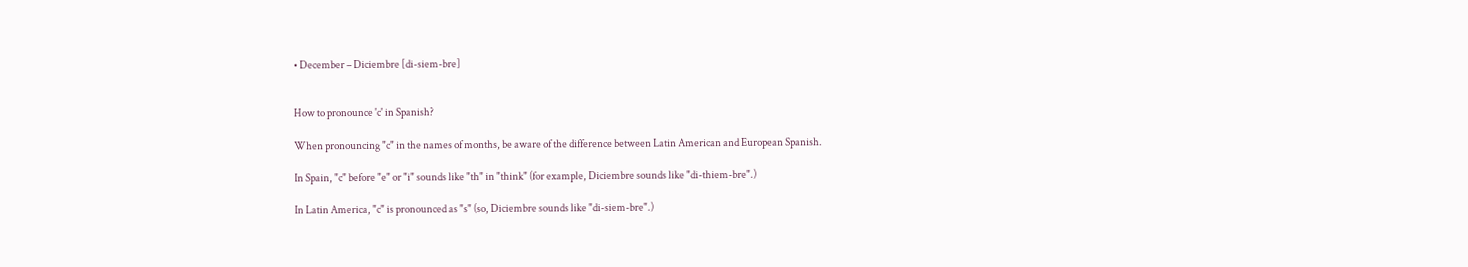• December – Diciembre [di-siem-bre]


How to pronounce 'c' in Spanish?

When pronouncing "c" in the names of months, be aware of the difference between Latin American and European Spanish.

In Spain, "c" before "e" or "i" sounds like "th" in "think" (for example, Diciembre sounds like "di-thiem-bre".)

In Latin America, "c" is pronounced as "s" (so, Diciembre sounds like "di-siem-bre".)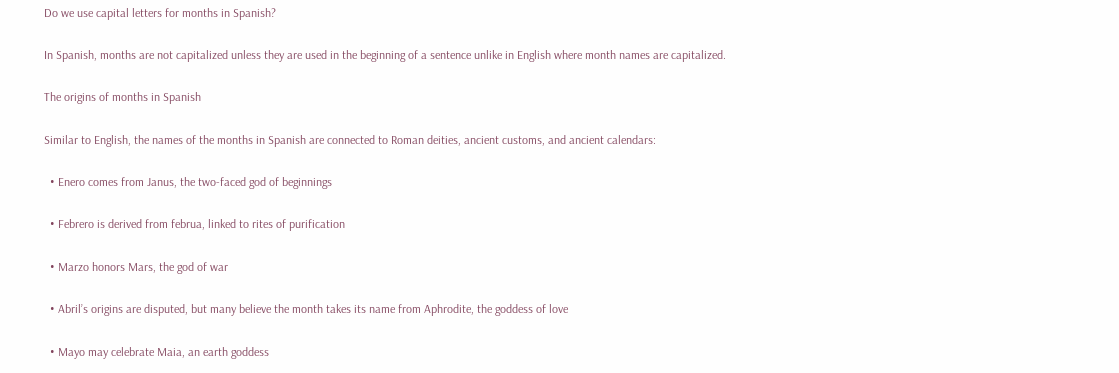Do we use capital letters for months in Spanish?

In Spanish, months are not capitalized unless they are used in the beginning of a sentence unlike in English where month names are capitalized.

The origins of months in Spanish

Similar to English, the names of the months in Spanish are connected to Roman deities, ancient customs, and ancient calendars:

  • Enero comes from Janus, the two-faced god of beginnings

  • Febrero is derived from februa, linked to rites of purification

  • Marzo honors Mars, the god of war

  • Abril’s origins are disputed, but many believe the month takes its name from Aphrodite, the goddess of love

  • Mayo may celebrate Maia, an earth goddess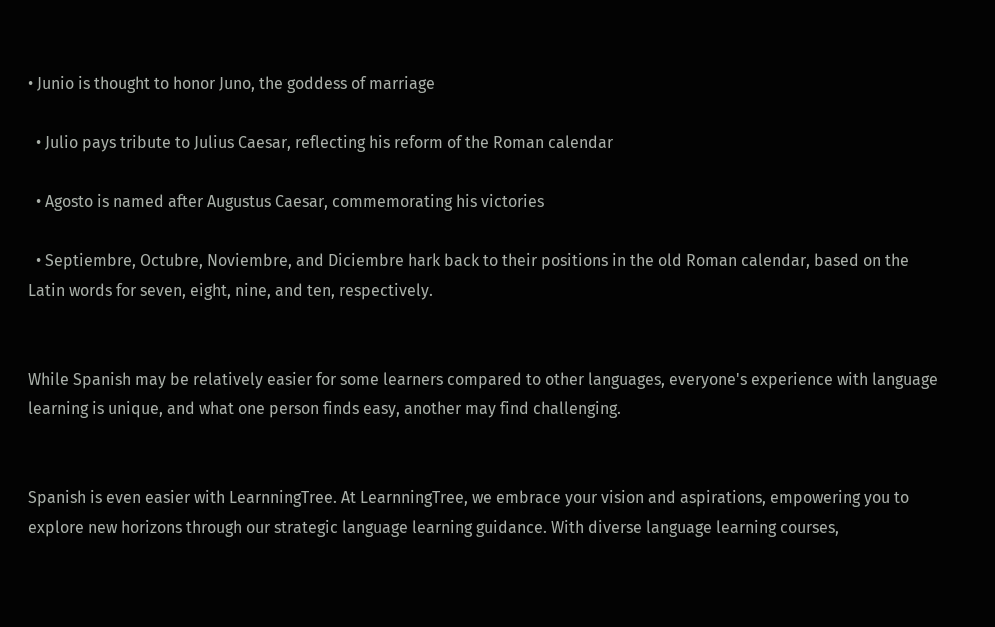• Junio is thought to honor Juno, the goddess of marriage

  • Julio pays tribute to Julius Caesar, reflecting his reform of the Roman calendar

  • Agosto is named after Augustus Caesar, commemorating his victories

  • Septiembre, Octubre, Noviembre, and Diciembre hark back to their positions in the old Roman calendar, based on the Latin words for seven, eight, nine, and ten, respectively.


While Spanish may be relatively easier for some learners compared to other languages, everyone's experience with language learning is unique, and what one person finds easy, another may find challenging.


Spanish is even easier with LearnningTree. At LearnningTree, we embrace your vision and aspirations, empowering you to explore new horizons through our strategic language learning guidance. With diverse language learning courses,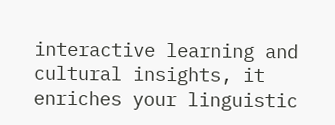interactive learning and cultural insights, it enriches your linguistic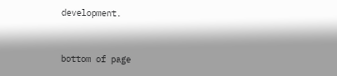development.


bottom of page